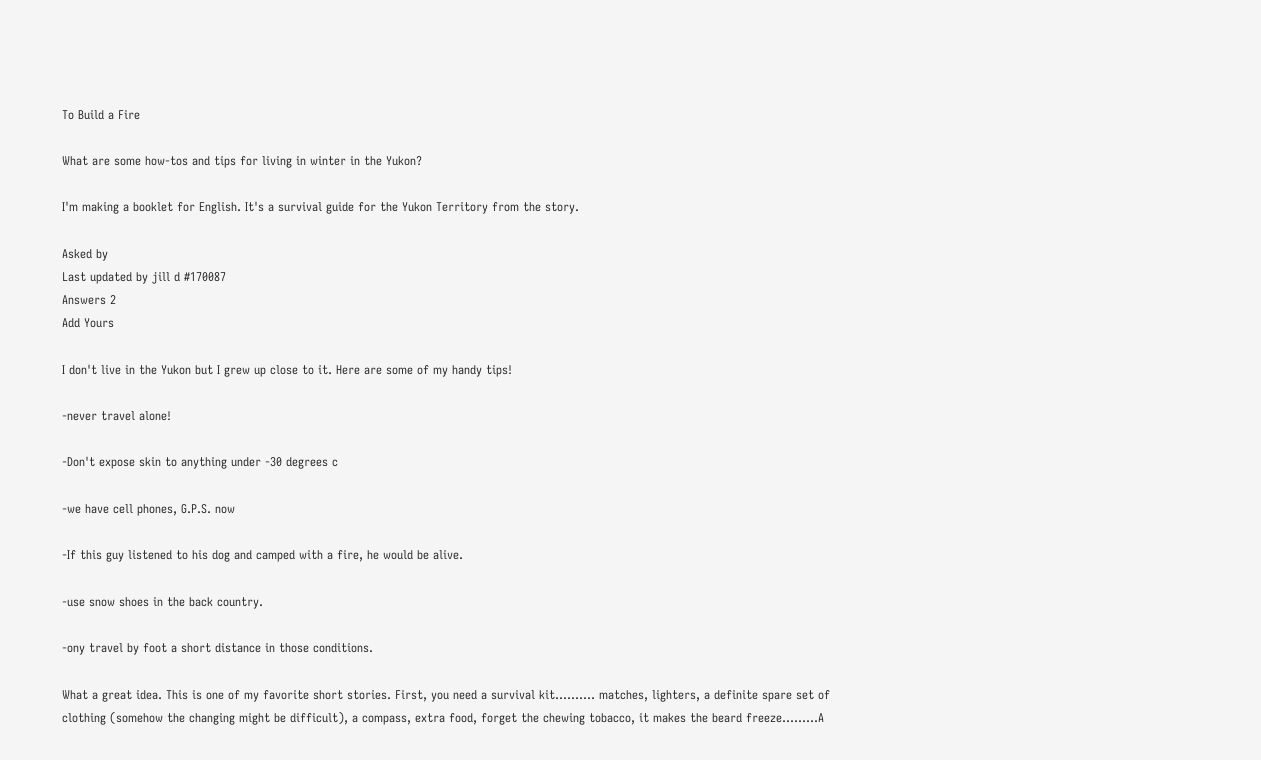To Build a Fire

What are some how-tos and tips for living in winter in the Yukon?

I'm making a booklet for English. It's a survival guide for the Yukon Territory from the story.

Asked by
Last updated by jill d #170087
Answers 2
Add Yours

I don't live in the Yukon but I grew up close to it. Here are some of my handy tips!

-never travel alone!

-Don't expose skin to anything under -30 degrees c

-we have cell phones, G.P.S. now

-If this guy listened to his dog and camped with a fire, he would be alive.

-use snow shoes in the back country.

-ony travel by foot a short distance in those conditions.

What a great idea. This is one of my favorite short stories. First, you need a survival kit.......... matches, lighters, a definite spare set of clothing (somehow the changing might be difficult), a compass, extra food, forget the chewing tobacco, it makes the beard freeze.........A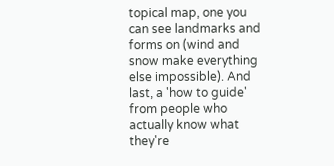topical map, one you can see landmarks and forms on (wind and snow make everything else impossible). And last, a 'how to guide' from people who actually know what they're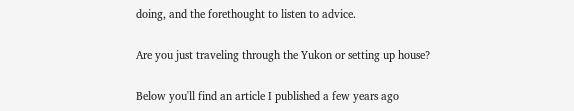doing, and the forethought to listen to advice.

Are you just traveling through the Yukon or setting up house?

Below you'll find an article I published a few years ago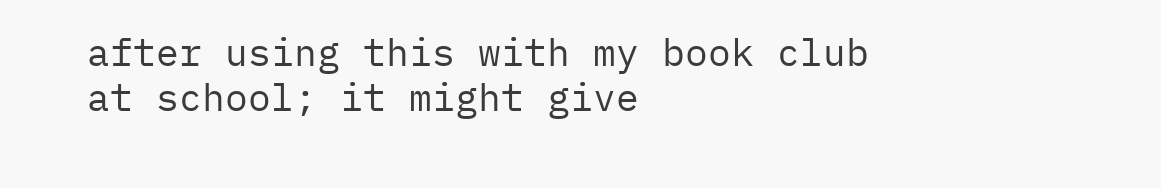after using this with my book club at school; it might give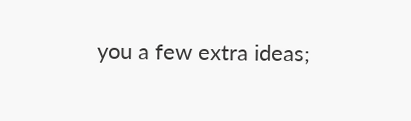you a few extra ideas;